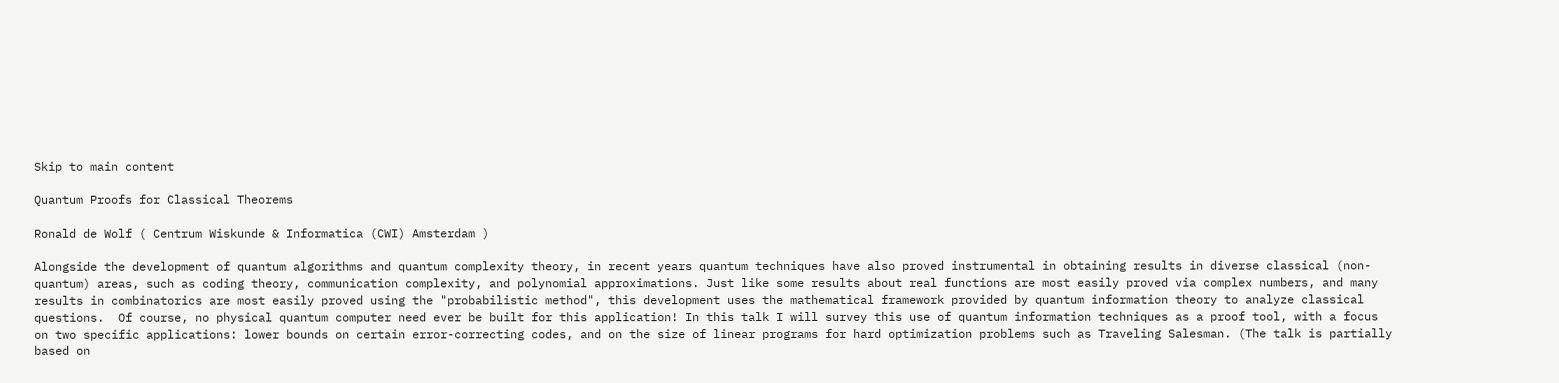Skip to main content

Quantum Proofs for Classical Theorems

Ronald de Wolf ( Centrum Wiskunde & Informatica (CWI) Amsterdam )

Alongside the development of quantum algorithms and quantum complexity theory, in recent years quantum techniques have also proved instrumental in obtaining results in diverse classical (non-quantum) areas, such as coding theory, communication complexity, and polynomial approximations. Just like some results about real functions are most easily proved via complex numbers, and many results in combinatorics are most easily proved using the "probabilistic method", this development uses the mathematical framework provided by quantum information theory to analyze classical questions.  Of course, no physical quantum computer need ever be built for this application! In this talk I will survey this use of quantum information techniques as a proof tool, with a focus on two specific applications: lower bounds on certain error-correcting codes, and on the size of linear programs for hard optimization problems such as Traveling Salesman. (The talk is partially based on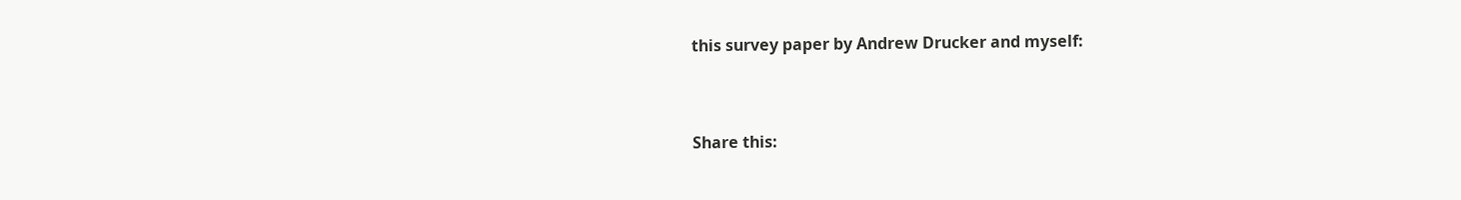this survey paper by Andrew Drucker and myself:



Share this: